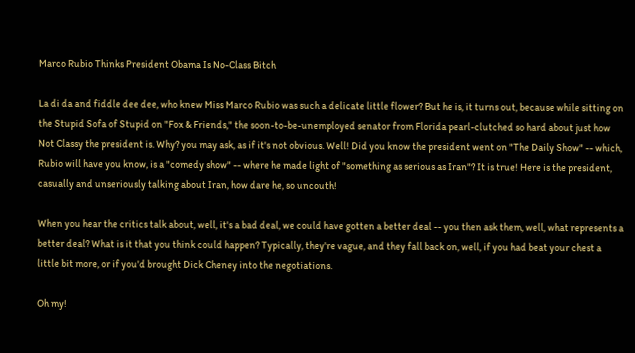Marco Rubio Thinks President Obama Is No-Class Bitch

La di da and fiddle dee dee, who knew Miss Marco Rubio was such a delicate little flower? But he is, it turns out, because while sitting on the Stupid Sofa of Stupid on "Fox & Friends," the soon-to-be-unemployed senator from Florida pearl-clutched so hard about just how Not Classy the president is. Why? you may ask, as if it's not obvious. Well! Did you know the president went on "The Daily Show" -- which, Rubio will have you know, is a "comedy show" -- where he made light of "something as serious as Iran"? It is true! Here is the president, casually and unseriously talking about Iran, how dare he, so uncouth!

When you hear the critics talk about, well, it's a bad deal, we could have gotten a better deal -- you then ask them, well, what represents a better deal? What is it that you think could happen? Typically, they're vague, and they fall back on, well, if you had beat your chest a little bit more, or if you'd brought Dick Cheney into the negotiations.

Oh my!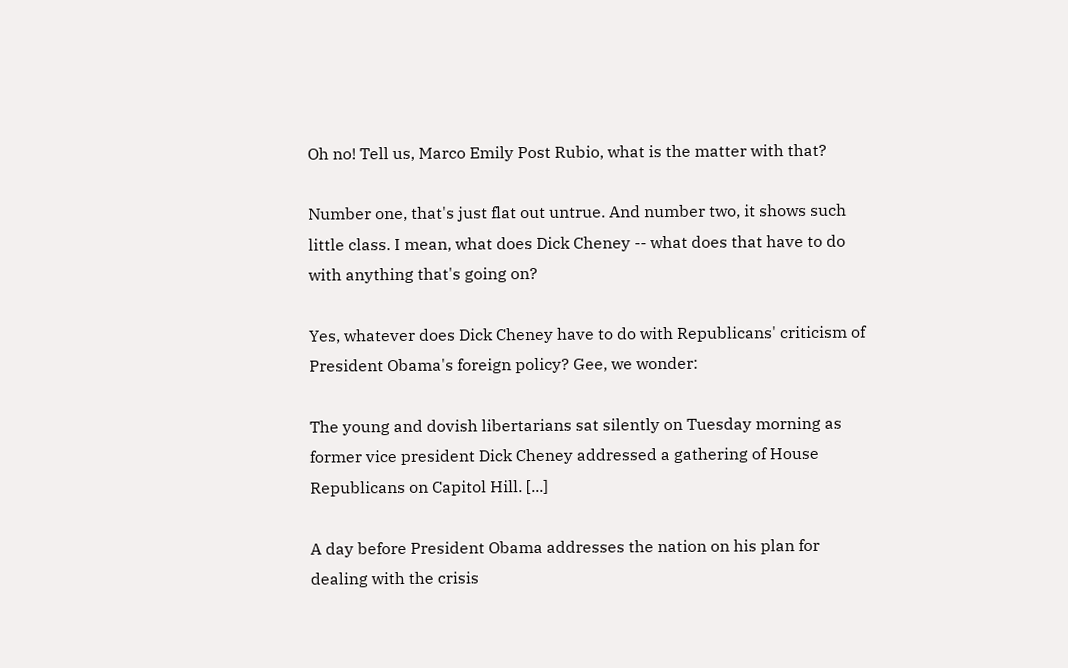Oh no! Tell us, Marco Emily Post Rubio, what is the matter with that?

Number one, that's just flat out untrue. And number two, it shows such little class. I mean, what does Dick Cheney -- what does that have to do with anything that's going on?

Yes, whatever does Dick Cheney have to do with Republicans' criticism of President Obama's foreign policy? Gee, we wonder:

The young and dovish libertarians sat silently on Tuesday morning as former vice president Dick Cheney addressed a gathering of House Republicans on Capitol Hill. [...]

A day before President Obama addresses the nation on his plan for dealing with the crisis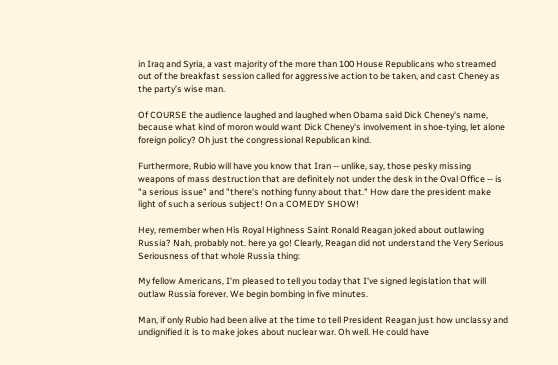in Iraq and Syria, a vast majority of the more than 100 House Republicans who streamed out of the breakfast session called for aggressive action to be taken, and cast Cheney as the party’s wise man.

Of COURSE the audience laughed and laughed when Obama said Dick Cheney's name, because what kind of moron would want Dick Cheney's involvement in shoe-tying, let alone foreign policy? Oh just the congressional Republican kind.

Furthermore, Rubio will have you know that Iran -- unlike, say, those pesky missing weapons of mass destruction that are definitely not under the desk in the Oval Office -- is "a serious issue" and "there's nothing funny about that." How dare the president make light of such a serious subject! On a COMEDY SHOW!

Hey, remember when His Royal Highness Saint Ronald Reagan joked about outlawing Russia? Nah, probably not. here ya go! Clearly, Reagan did not understand the Very Serious Seriousness of that whole Russia thing:

My fellow Americans, I'm pleased to tell you today that I've signed legislation that will outlaw Russia forever. We begin bombing in five minutes.

Man, if only Rubio had been alive at the time to tell President Reagan just how unclassy and undignified it is to make jokes about nuclear war. Oh well. He could have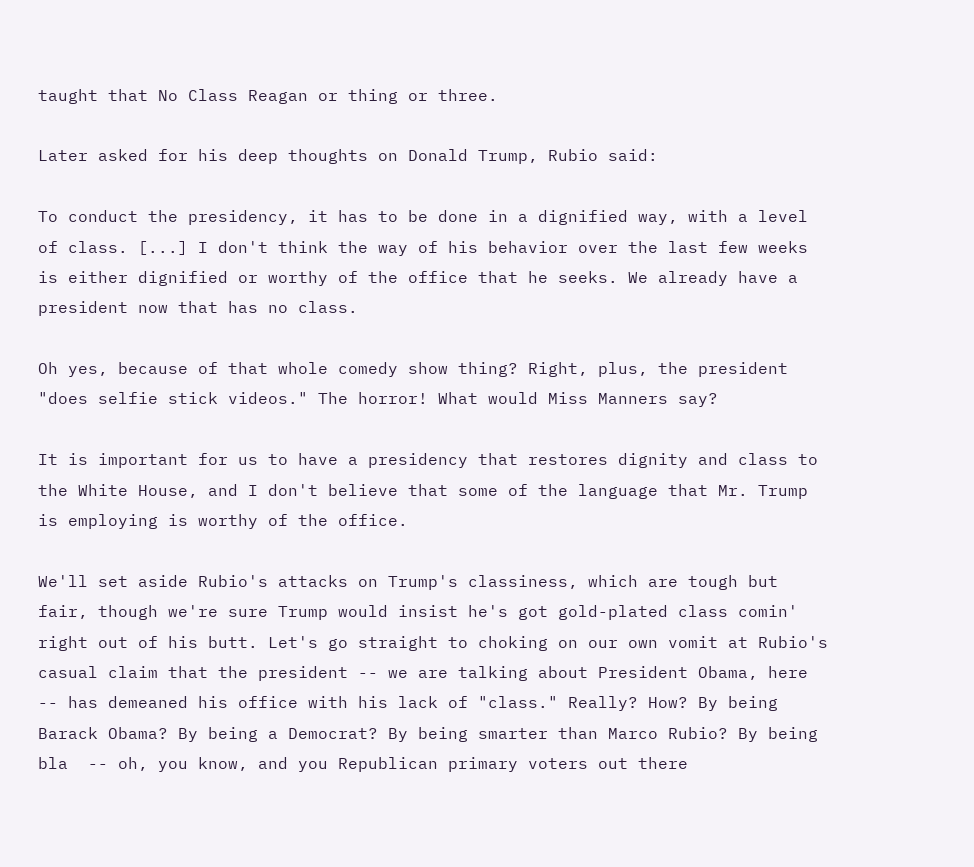taught that No Class Reagan or thing or three.

Later asked for his deep thoughts on Donald Trump, Rubio said:

To conduct the presidency, it has to be done in a dignified way, with a level of class. [...] I don't think the way of his behavior over the last few weeks is either dignified or worthy of the office that he seeks. We already have a president now that has no class.

Oh yes, because of that whole comedy show thing? Right, plus, the president "does selfie stick videos." The horror! What would Miss Manners say?

It is important for us to have a presidency that restores dignity and class to the White House, and I don't believe that some of the language that Mr. Trump is employing is worthy of the office.

We'll set aside Rubio's attacks on Trump's classiness, which are tough but fair, though we're sure Trump would insist he's got gold-plated class comin' right out of his butt. Let's go straight to choking on our own vomit at Rubio's casual claim that the president -- we are talking about President Obama, here -- has demeaned his office with his lack of "class." Really? How? By being Barack Obama? By being a Democrat? By being smarter than Marco Rubio? By being bla  -- oh, you know, and you Republican primary voters out there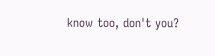know too, don't you?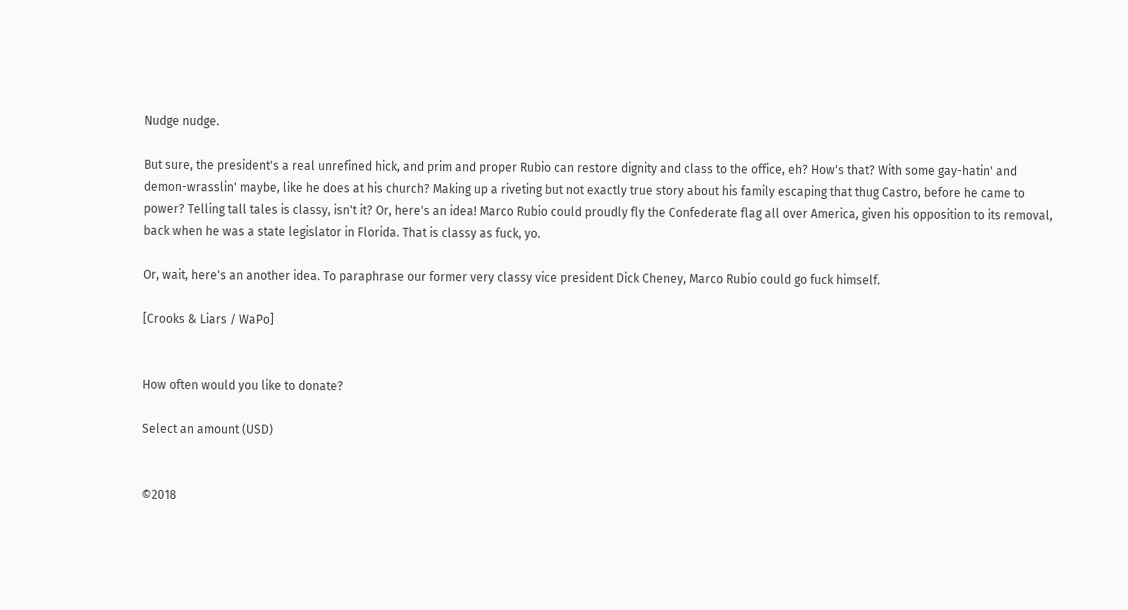Nudge nudge.

But sure, the president's a real unrefined hick, and prim and proper Rubio can restore dignity and class to the office, eh? How's that? With some gay-hatin' and demon-wrasslin' maybe, like he does at his church? Making up a riveting but not exactly true story about his family escaping that thug Castro, before he came to power? Telling tall tales is classy, isn't it? Or, here's an idea! Marco Rubio could proudly fly the Confederate flag all over America, given his opposition to its removal, back when he was a state legislator in Florida. That is classy as fuck, yo.

Or, wait, here's an another idea. To paraphrase our former very classy vice president Dick Cheney, Marco Rubio could go fuck himself.

[Crooks & Liars / WaPo]


How often would you like to donate?

Select an amount (USD)


©2018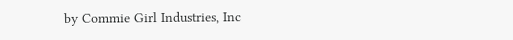by Commie Girl Industries, Inc